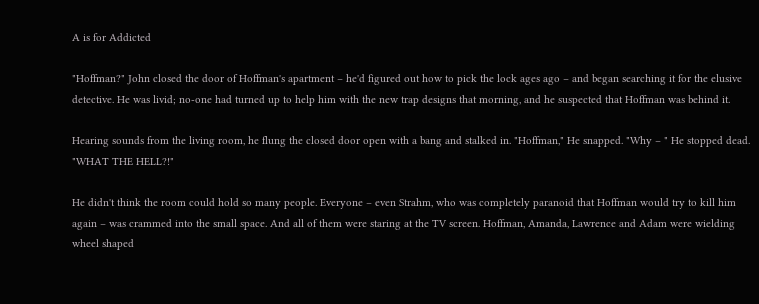A is for Addicted

"Hoffman?" John closed the door of Hoffman's apartment – he'd figured out how to pick the lock ages ago – and began searching it for the elusive detective. He was livid; no-one had turned up to help him with the new trap designs that morning, and he suspected that Hoffman was behind it.

Hearing sounds from the living room, he flung the closed door open with a bang and stalked in. "Hoffman," He snapped. "Why – " He stopped dead. "WHAT THE HELL?!"

He didn't think the room could hold so many people. Everyone – even Strahm, who was completely paranoid that Hoffman would try to kill him again – was crammed into the small space. And all of them were staring at the TV screen. Hoffman, Amanda, Lawrence and Adam were wielding wheel shaped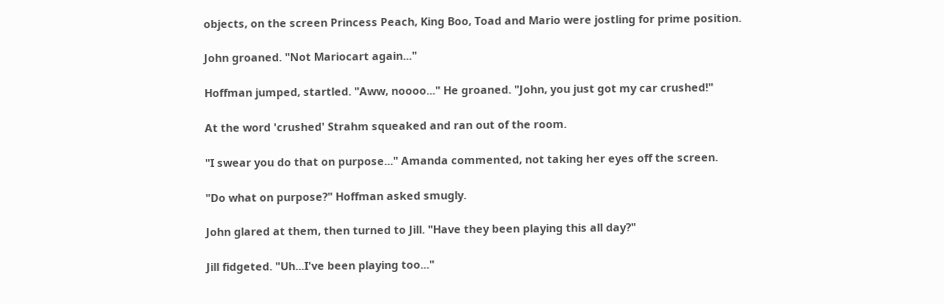objects, on the screen Princess Peach, King Boo, Toad and Mario were jostling for prime position.

John groaned. "Not Mariocart again..."

Hoffman jumped, startled. "Aww, noooo..." He groaned. "John, you just got my car crushed!"

At the word 'crushed' Strahm squeaked and ran out of the room.

"I swear you do that on purpose..." Amanda commented, not taking her eyes off the screen.

"Do what on purpose?" Hoffman asked smugly.

John glared at them, then turned to Jill. "Have they been playing this all day?"

Jill fidgeted. "Uh...I've been playing too..."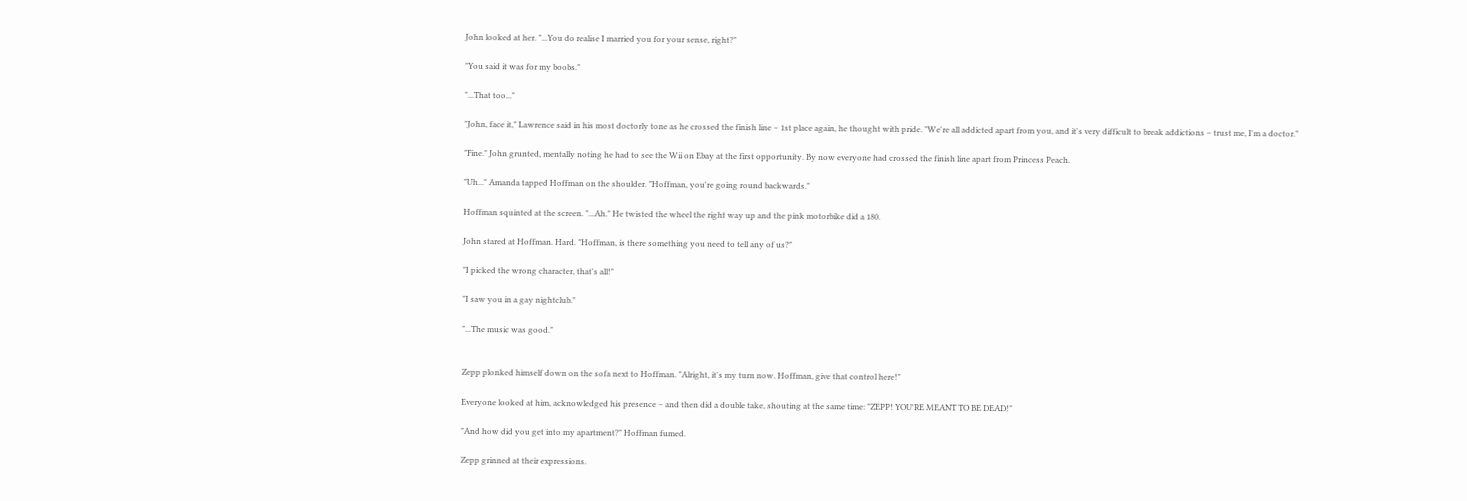John looked at her. "...You do realise I married you for your sense, right?"

"You said it was for my boobs."

"...That too..."

"John, face it," Lawrence said in his most doctorly tone as he crossed the finish line – 1st place again, he thought with pride. "We're all addicted apart from you, and it's very difficult to break addictions – trust me, I'm a doctor."

"Fine." John grunted, mentally noting he had to see the Wii on Ebay at the first opportunity. By now everyone had crossed the finish line apart from Princess Peach.

"Uh..." Amanda tapped Hoffman on the shoulder. "Hoffman, you're going round backwards."

Hoffman squinted at the screen. "...Ah." He twisted the wheel the right way up and the pink motorbike did a 180.

John stared at Hoffman. Hard. "Hoffman, is there something you need to tell any of us?"

"I picked the wrong character, that's all!"

"I saw you in a gay nightclub."

"...The music was good."


Zepp plonked himself down on the sofa next to Hoffman. "Alright, it's my turn now. Hoffman, give that control here!"

Everyone looked at him, acknowledged his presence – and then did a double take, shouting at the same time: "ZEPP! YOU'RE MEANT TO BE DEAD!"

"And how did you get into my apartment?" Hoffman fumed.

Zepp grinned at their expressions.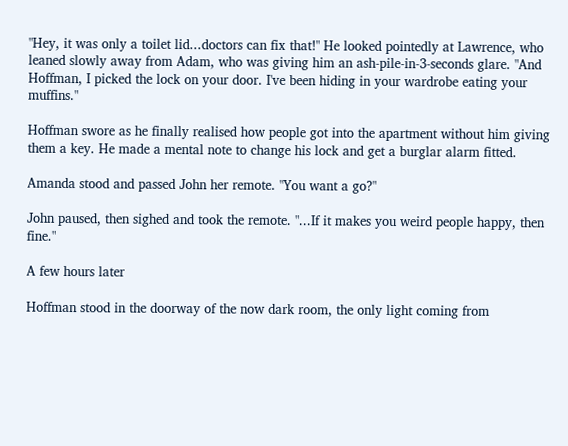"Hey, it was only a toilet lid...doctors can fix that!" He looked pointedly at Lawrence, who leaned slowly away from Adam, who was giving him an ash-pile-in-3-seconds glare. "And Hoffman, I picked the lock on your door. I've been hiding in your wardrobe eating your muffins."

Hoffman swore as he finally realised how people got into the apartment without him giving them a key. He made a mental note to change his lock and get a burglar alarm fitted.

Amanda stood and passed John her remote. "You want a go?"

John paused, then sighed and took the remote. "...If it makes you weird people happy, then fine."

A few hours later

Hoffman stood in the doorway of the now dark room, the only light coming from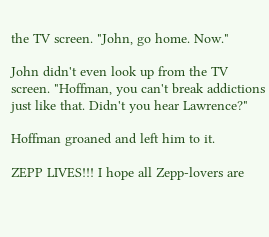the TV screen. "John, go home. Now."

John didn't even look up from the TV screen. "Hoffman, you can't break addictions just like that. Didn't you hear Lawrence?"

Hoffman groaned and left him to it.

ZEPP LIVES!!! I hope all Zepp-lovers are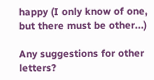happy (I only know of one, but there must be other...)

Any suggestions for other letters?